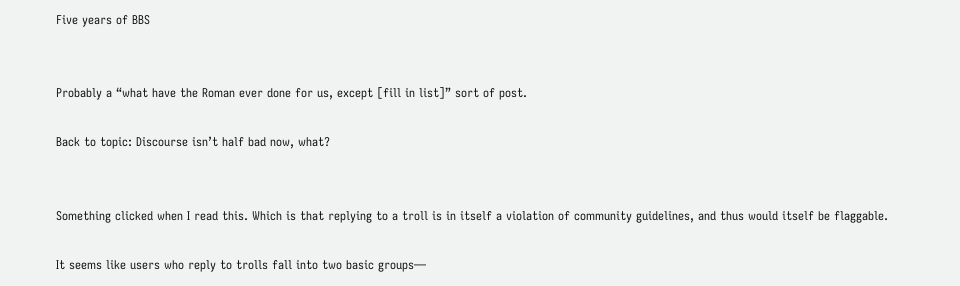Five years of BBS


Probably a “what have the Roman ever done for us, except [fill in list]” sort of post.

Back to topic: Discourse isn’t half bad now, what?


Something clicked when I read this. Which is that replying to a troll is in itself a violation of community guidelines, and thus would itself be flaggable.

It seems like users who reply to trolls fall into two basic groups—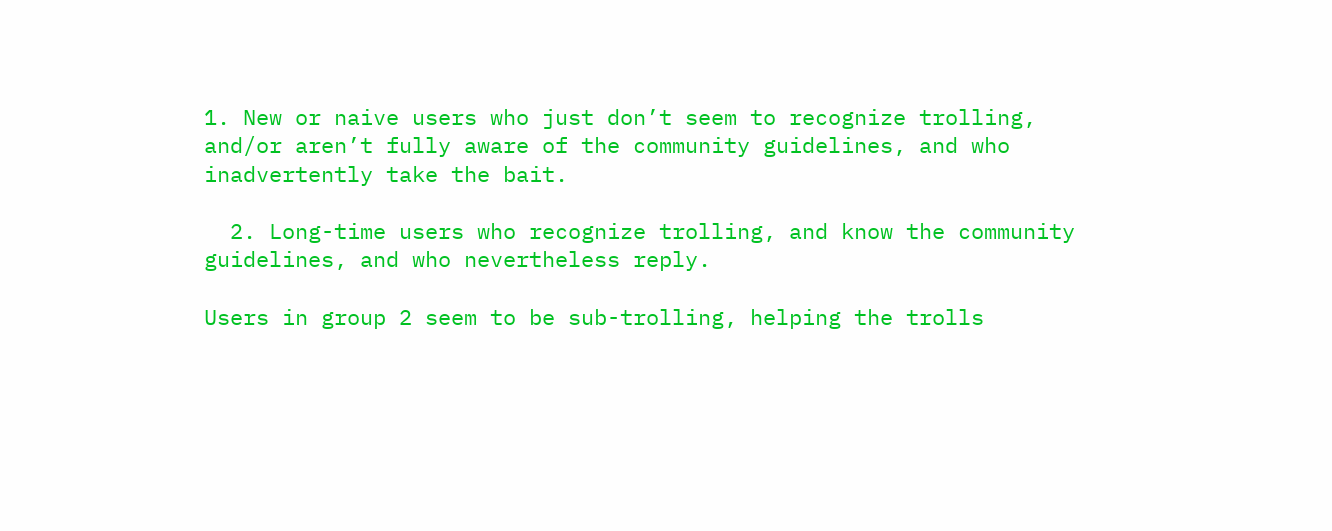1. New or naive users who just don’t seem to recognize trolling, and/or aren’t fully aware of the community guidelines, and who inadvertently take the bait.

  2. Long-time users who recognize trolling, and know the community guidelines, and who nevertheless reply.

Users in group 2 seem to be sub-trolling, helping the trolls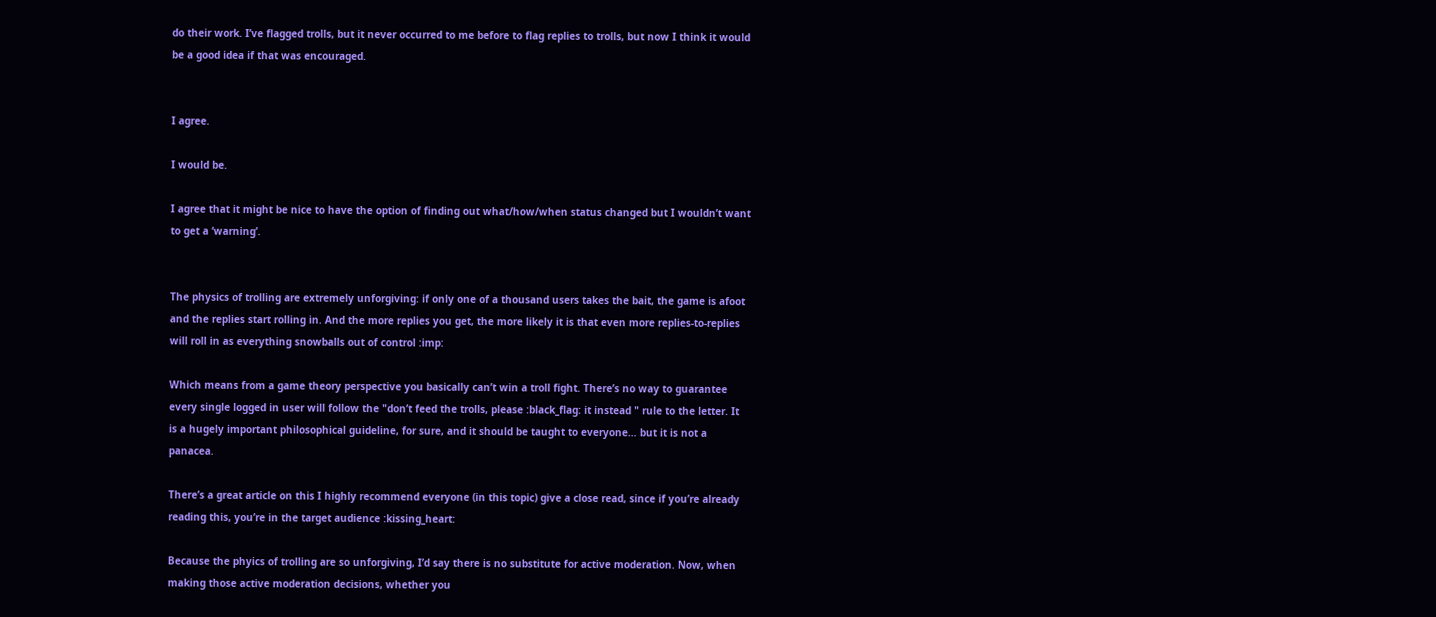do their work. I’ve flagged trolls, but it never occurred to me before to flag replies to trolls, but now I think it would be a good idea if that was encouraged.


I agree.

I would be.

I agree that it might be nice to have the option of finding out what/how/when status changed but I wouldn’t want to get a ‘warning’.


The physics of trolling are extremely unforgiving: if only one of a thousand users takes the bait, the game is afoot and the replies start rolling in. And the more replies you get, the more likely it is that even more replies-to-replies will roll in as everything snowballs out of control :imp:

Which means from a game theory perspective you basically can’t win a troll fight. There’s no way to guarantee every single logged in user will follow the "don’t feed the trolls, please :black_flag: it instead " rule to the letter. It is a hugely important philosophical guideline, for sure, and it should be taught to everyone… but it is not a panacea.

There’s a great article on this I highly recommend everyone (in this topic) give a close read, since if you’re already reading this, you’re in the target audience :kissing_heart:

Because the phyics of trolling are so unforgiving, I’d say there is no substitute for active moderation. Now, when making those active moderation decisions, whether you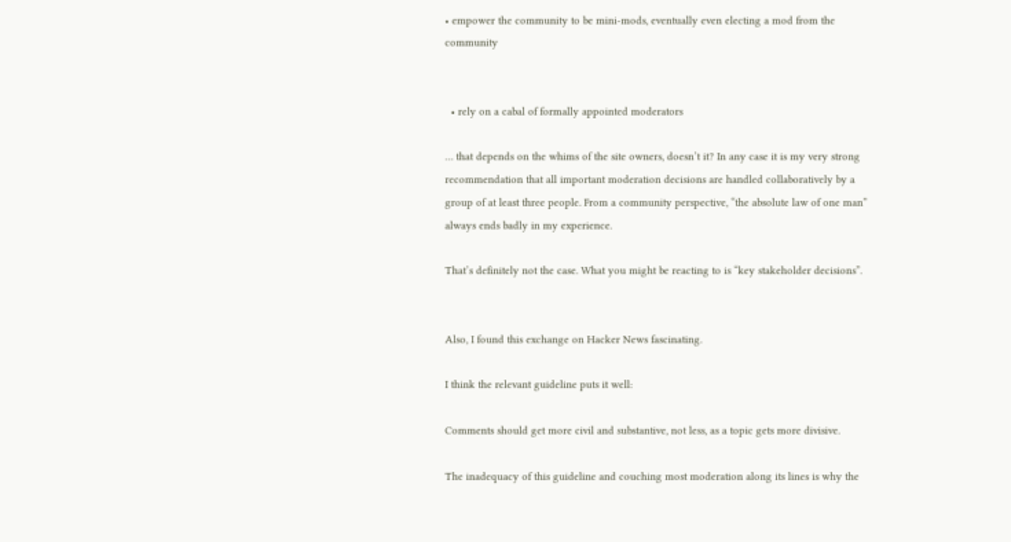• empower the community to be mini-mods, eventually even electing a mod from the community


  • rely on a cabal of formally appointed moderators

… that depends on the whims of the site owners, doesn’t it? In any case it is my very strong recommendation that all important moderation decisions are handled collaboratively by a group of at least three people. From a community perspective, “the absolute law of one man” always ends badly in my experience.

That’s definitely not the case. What you might be reacting to is “key stakeholder decisions”.


Also, I found this exchange on Hacker News fascinating.

I think the relevant guideline puts it well:

Comments should get more civil and substantive, not less, as a topic gets more divisive.

The inadequacy of this guideline and couching most moderation along its lines is why the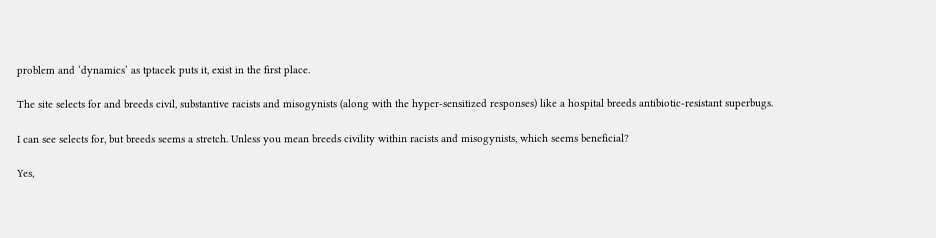problem and ‘dynamics’ as tptacek puts it, exist in the first place.

The site selects for and breeds civil, substantive racists and misogynists (along with the hyper-sensitized responses) like a hospital breeds antibiotic-resistant superbugs.

I can see selects for, but breeds seems a stretch. Unless you mean breeds civility within racists and misogynists, which seems beneficial?

Yes,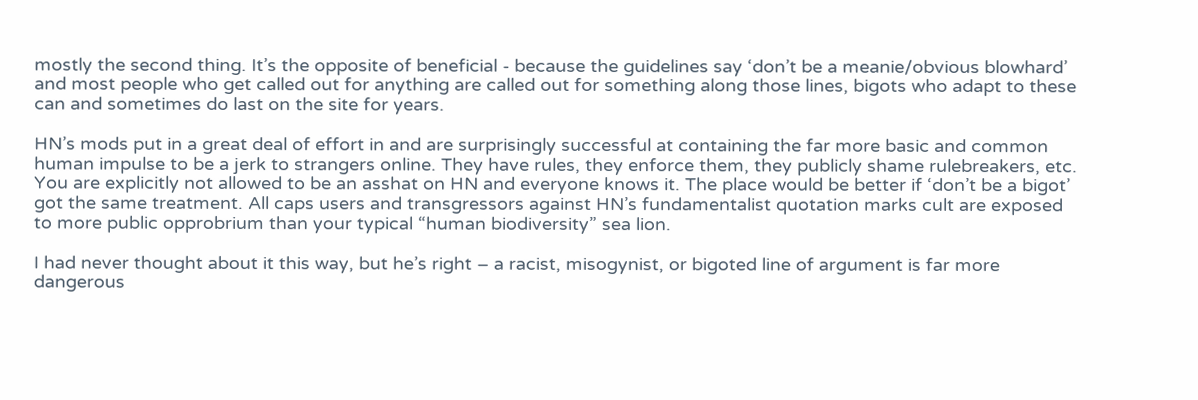mostly the second thing. It’s the opposite of beneficial - because the guidelines say ‘don’t be a meanie/obvious blowhard’ and most people who get called out for anything are called out for something along those lines, bigots who adapt to these can and sometimes do last on the site for years.

HN’s mods put in a great deal of effort in and are surprisingly successful at containing the far more basic and common human impulse to be a jerk to strangers online. They have rules, they enforce them, they publicly shame rulebreakers, etc. You are explicitly not allowed to be an asshat on HN and everyone knows it. The place would be better if ‘don’t be a bigot’ got the same treatment. All caps users and transgressors against HN’s fundamentalist quotation marks cult are exposed to more public opprobrium than your typical “human biodiversity” sea lion.

I had never thought about it this way, but he’s right – a racist, misogynist, or bigoted line of argument is far more dangerous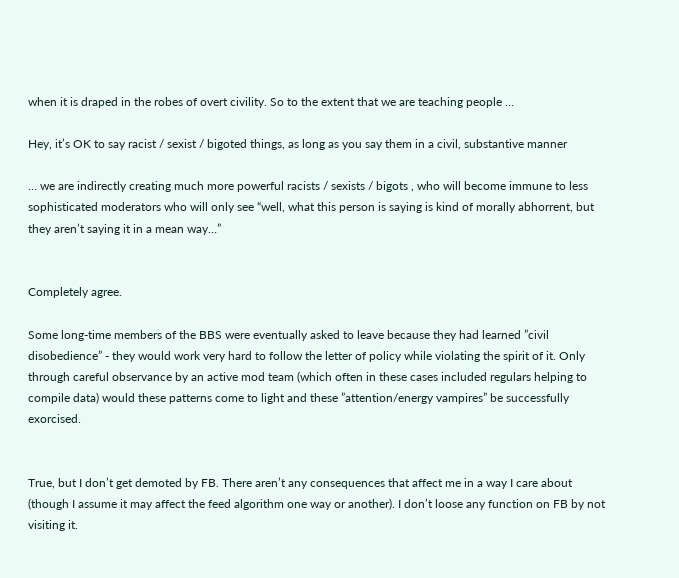when it is draped in the robes of overt civility. So to the extent that we are teaching people …

Hey, it’s OK to say racist / sexist / bigoted things, as long as you say them in a civil, substantive manner

… we are indirectly creating much more powerful racists / sexists / bigots , who will become immune to less sophisticated moderators who will only see “well, what this person is saying is kind of morally abhorrent, but they aren’t saying it in a mean way…”


Completely agree.

Some long-time members of the BBS were eventually asked to leave because they had learned ”civil disobedience” - they would work very hard to follow the letter of policy while violating the spirit of it. Only through careful observance by an active mod team (which often in these cases included regulars helping to compile data) would these patterns come to light and these ”attention/energy vampires” be successfully exorcised.


True, but I don’t get demoted by FB. There aren’t any consequences that affect me in a way I care about (though I assume it may affect the feed algorithm one way or another). I don’t loose any function on FB by not visiting it.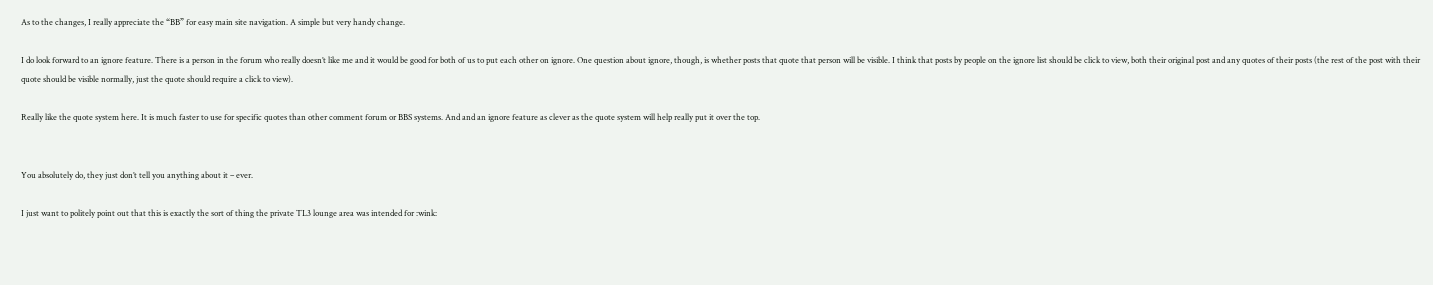As to the changes, I really appreciate the “BB” for easy main site navigation. A simple but very handy change.

I do look forward to an ignore feature. There is a person in the forum who really doesn’t like me and it would be good for both of us to put each other on ignore. One question about ignore, though, is whether posts that quote that person will be visible. I think that posts by people on the ignore list should be click to view, both their original post and any quotes of their posts (the rest of the post with their quote should be visible normally, just the quote should require a click to view).

Really like the quote system here. It is much faster to use for specific quotes than other comment forum or BBS systems. And and an ignore feature as clever as the quote system will help really put it over the top.


You absolutely do, they just don’t tell you anything about it – ever.

I just want to politely point out that this is exactly the sort of thing the private TL3 lounge area was intended for :wink: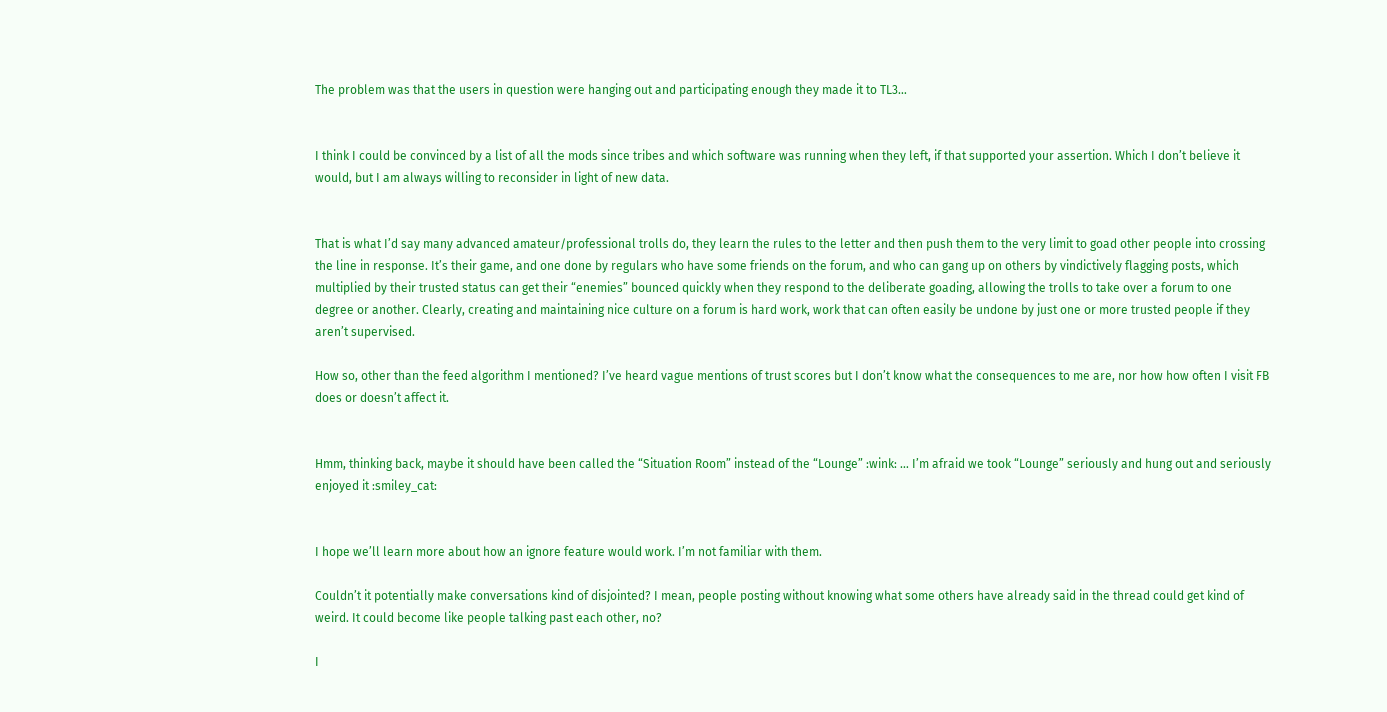The problem was that the users in question were hanging out and participating enough they made it to TL3…


I think I could be convinced by a list of all the mods since tribes and which software was running when they left, if that supported your assertion. Which I don’t believe it would, but I am always willing to reconsider in light of new data.


That is what I’d say many advanced amateur/professional trolls do, they learn the rules to the letter and then push them to the very limit to goad other people into crossing the line in response. It’s their game, and one done by regulars who have some friends on the forum, and who can gang up on others by vindictively flagging posts, which multiplied by their trusted status can get their “enemies” bounced quickly when they respond to the deliberate goading, allowing the trolls to take over a forum to one degree or another. Clearly, creating and maintaining nice culture on a forum is hard work, work that can often easily be undone by just one or more trusted people if they aren’t supervised.

How so, other than the feed algorithm I mentioned? I’ve heard vague mentions of trust scores but I don’t know what the consequences to me are, nor how how often I visit FB does or doesn’t affect it.


Hmm, thinking back, maybe it should have been called the “Situation Room” instead of the “Lounge” :wink: … I’m afraid we took “Lounge” seriously and hung out and seriously enjoyed it :smiley_cat:


I hope we’ll learn more about how an ignore feature would work. I’m not familiar with them.

Couldn’t it potentially make conversations kind of disjointed? I mean, people posting without knowing what some others have already said in the thread could get kind of weird. It could become like people talking past each other, no?

I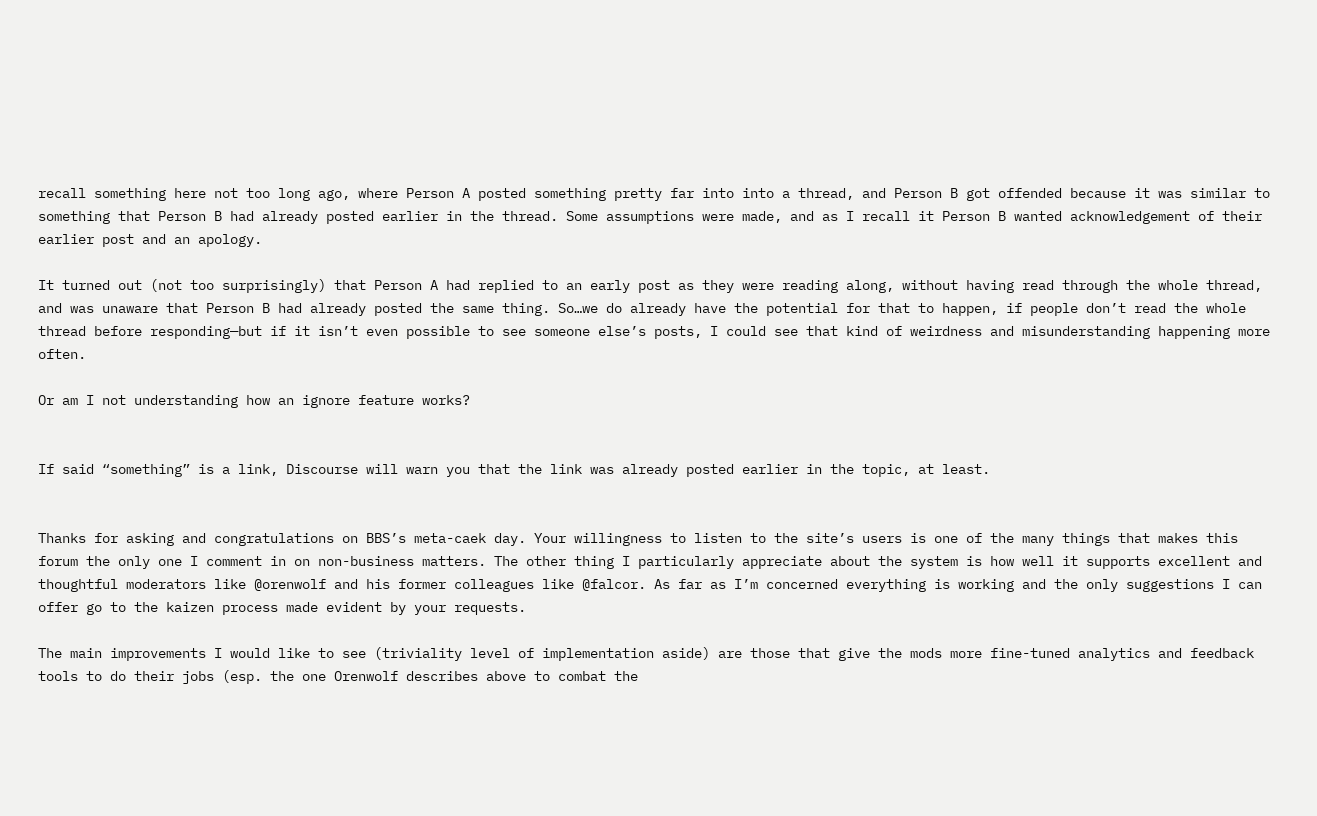recall something here not too long ago, where Person A posted something pretty far into into a thread, and Person B got offended because it was similar to something that Person B had already posted earlier in the thread. Some assumptions were made, and as I recall it Person B wanted acknowledgement of their earlier post and an apology.

It turned out (not too surprisingly) that Person A had replied to an early post as they were reading along, without having read through the whole thread, and was unaware that Person B had already posted the same thing. So…we do already have the potential for that to happen, if people don’t read the whole thread before responding—but if it isn’t even possible to see someone else’s posts, I could see that kind of weirdness and misunderstanding happening more often.

Or am I not understanding how an ignore feature works?


If said “something” is a link, Discourse will warn you that the link was already posted earlier in the topic, at least.


Thanks for asking and congratulations on BBS’s meta-caek day. Your willingness to listen to the site’s users is one of the many things that makes this forum the only one I comment in on non-business matters. The other thing I particularly appreciate about the system is how well it supports excellent and thoughtful moderators like @orenwolf and his former colleagues like @falcor. As far as I’m concerned everything is working and the only suggestions I can offer go to the kaizen process made evident by your requests.

The main improvements I would like to see (triviality level of implementation aside) are those that give the mods more fine-tuned analytics and feedback tools to do their jobs (esp. the one Orenwolf describes above to combat the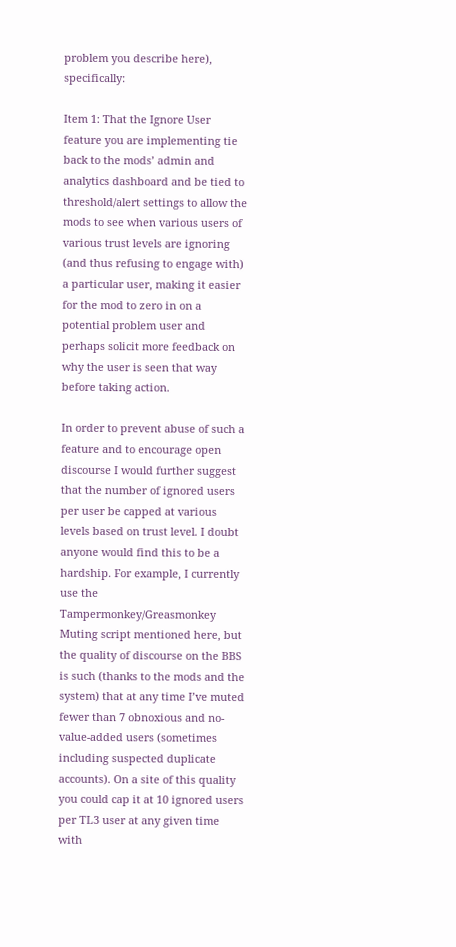problem you describe here), specifically:

Item 1: That the Ignore User feature you are implementing tie back to the mods’ admin and analytics dashboard and be tied to threshold/alert settings to allow the mods to see when various users of various trust levels are ignoring (and thus refusing to engage with) a particular user, making it easier for the mod to zero in on a potential problem user and perhaps solicit more feedback on why the user is seen that way before taking action.

In order to prevent abuse of such a feature and to encourage open discourse I would further suggest that the number of ignored users per user be capped at various levels based on trust level. I doubt anyone would find this to be a hardship. For example, I currently use the Tampermonkey/Greasmonkey Muting script mentioned here, but the quality of discourse on the BBS is such (thanks to the mods and the system) that at any time I’ve muted fewer than 7 obnoxious and no-value-added users (sometimes including suspected duplicate accounts). On a site of this quality you could cap it at 10 ignored users per TL3 user at any given time with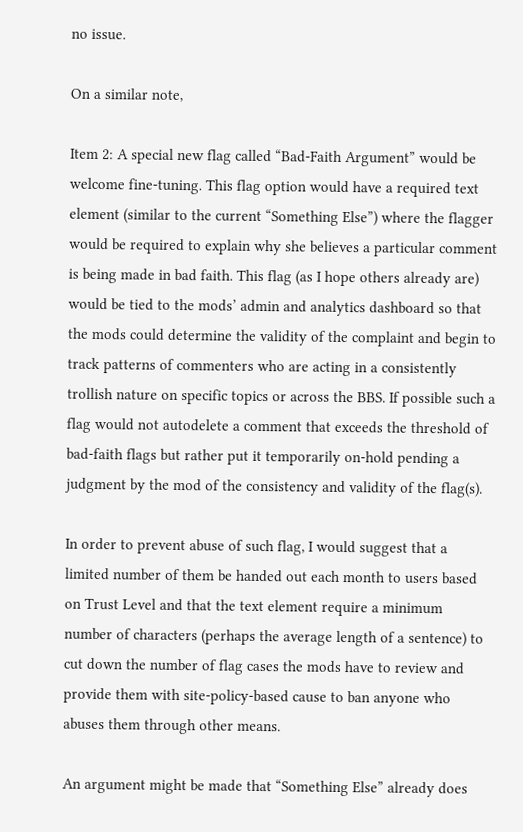no issue.

On a similar note,

Item 2: A special new flag called “Bad-Faith Argument” would be welcome fine-tuning. This flag option would have a required text element (similar to the current “Something Else”) where the flagger would be required to explain why she believes a particular comment is being made in bad faith. This flag (as I hope others already are) would be tied to the mods’ admin and analytics dashboard so that the mods could determine the validity of the complaint and begin to track patterns of commenters who are acting in a consistently trollish nature on specific topics or across the BBS. If possible such a flag would not autodelete a comment that exceeds the threshold of bad-faith flags but rather put it temporarily on-hold pending a judgment by the mod of the consistency and validity of the flag(s).

In order to prevent abuse of such flag, I would suggest that a limited number of them be handed out each month to users based on Trust Level and that the text element require a minimum number of characters (perhaps the average length of a sentence) to cut down the number of flag cases the mods have to review and provide them with site-policy-based cause to ban anyone who abuses them through other means.

An argument might be made that “Something Else” already does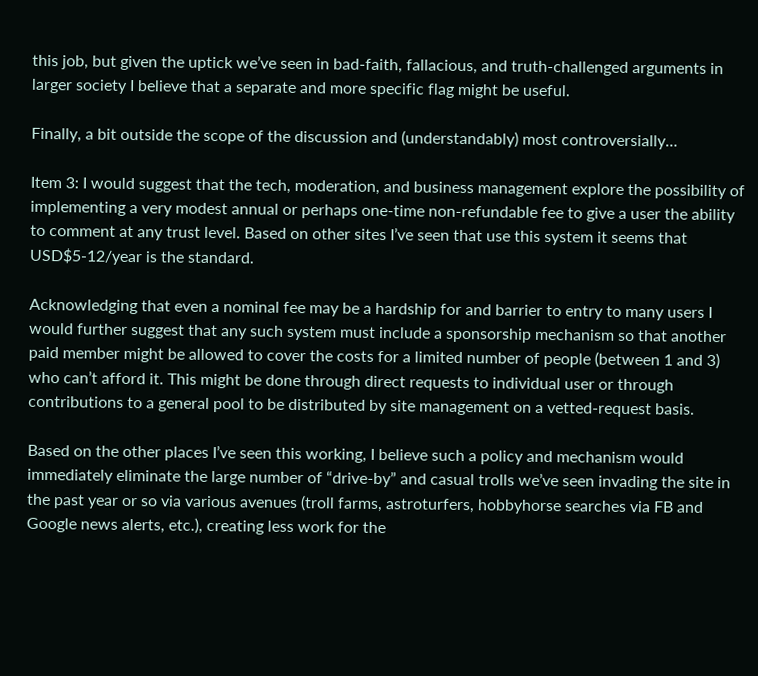this job, but given the uptick we’ve seen in bad-faith, fallacious, and truth-challenged arguments in larger society I believe that a separate and more specific flag might be useful.

Finally, a bit outside the scope of the discussion and (understandably) most controversially…

Item 3: I would suggest that the tech, moderation, and business management explore the possibility of implementing a very modest annual or perhaps one-time non-refundable fee to give a user the ability to comment at any trust level. Based on other sites I’ve seen that use this system it seems that USD$5-12/year is the standard.

Acknowledging that even a nominal fee may be a hardship for and barrier to entry to many users I would further suggest that any such system must include a sponsorship mechanism so that another paid member might be allowed to cover the costs for a limited number of people (between 1 and 3) who can’t afford it. This might be done through direct requests to individual user or through contributions to a general pool to be distributed by site management on a vetted-request basis.

Based on the other places I’ve seen this working, I believe such a policy and mechanism would immediately eliminate the large number of “drive-by” and casual trolls we’ve seen invading the site in the past year or so via various avenues (troll farms, astroturfers, hobbyhorse searches via FB and Google news alerts, etc.), creating less work for the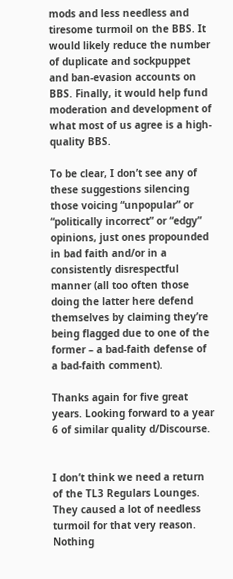mods and less needless and tiresome turmoil on the BBS. It would likely reduce the number of duplicate and sockpuppet and ban-evasion accounts on BBS. Finally, it would help fund moderation and development of what most of us agree is a high-quality BBS.

To be clear, I don’t see any of these suggestions silencing those voicing “unpopular” or “politically incorrect” or “edgy” opinions, just ones propounded in bad faith and/or in a consistently disrespectful manner (all too often those doing the latter here defend themselves by claiming they’re being flagged due to one of the former – a bad-faith defense of a bad-faith comment).

Thanks again for five great years. Looking forward to a year 6 of similar quality d/Discourse.


I don’t think we need a return of the TL3 Regulars Lounges. They caused a lot of needless turmoil for that very reason. Nothing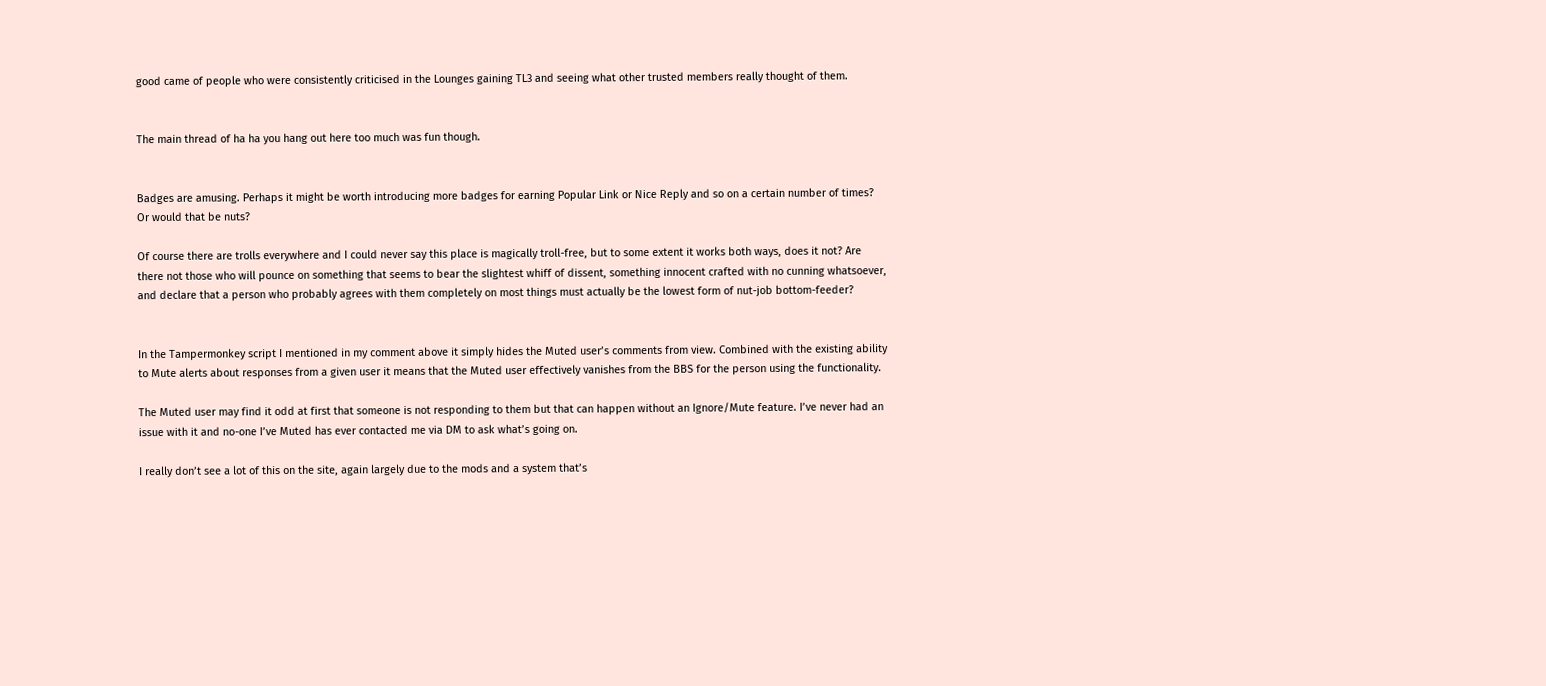good came of people who were consistently criticised in the Lounges gaining TL3 and seeing what other trusted members really thought of them.


The main thread of ha ha you hang out here too much was fun though.


Badges are amusing. Perhaps it might be worth introducing more badges for earning Popular Link or Nice Reply and so on a certain number of times? Or would that be nuts?

Of course there are trolls everywhere and I could never say this place is magically troll-free, but to some extent it works both ways, does it not? Are there not those who will pounce on something that seems to bear the slightest whiff of dissent, something innocent crafted with no cunning whatsoever, and declare that a person who probably agrees with them completely on most things must actually be the lowest form of nut-job bottom-feeder?


In the Tampermonkey script I mentioned in my comment above it simply hides the Muted user’s comments from view. Combined with the existing ability to Mute alerts about responses from a given user it means that the Muted user effectively vanishes from the BBS for the person using the functionality.

The Muted user may find it odd at first that someone is not responding to them but that can happen without an Ignore/Mute feature. I’ve never had an issue with it and no-one I’ve Muted has ever contacted me via DM to ask what’s going on.

I really don’t see a lot of this on the site, again largely due to the mods and a system that’s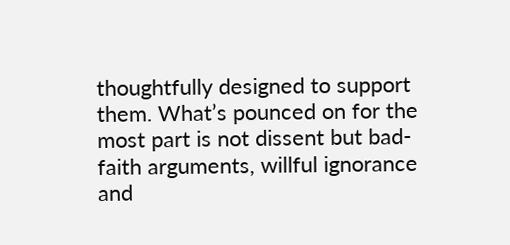thoughtfully designed to support them. What’s pounced on for the most part is not dissent but bad-faith arguments, willful ignorance and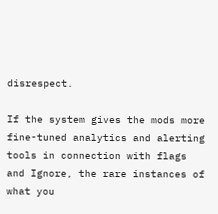disrespect.

If the system gives the mods more fine-tuned analytics and alerting tools in connection with flags and Ignore, the rare instances of what you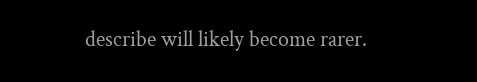describe will likely become rarer.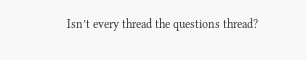Isn’t every thread the questions thread?